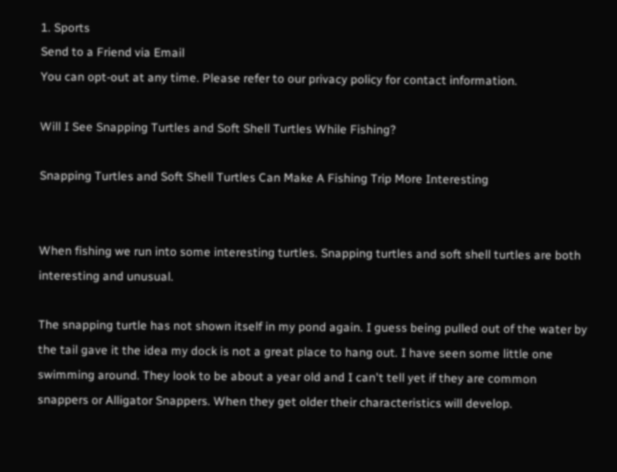1. Sports
Send to a Friend via Email
You can opt-out at any time. Please refer to our privacy policy for contact information.

Will I See Snapping Turtles and Soft Shell Turtles While Fishing?

Snapping Turtles and Soft Shell Turtles Can Make A Fishing Trip More Interesting


When fishing we run into some interesting turtles. Snapping turtles and soft shell turtles are both interesting and unusual.

The snapping turtle has not shown itself in my pond again. I guess being pulled out of the water by the tail gave it the idea my dock is not a great place to hang out. I have seen some little one swimming around. They look to be about a year old and I can't tell yet if they are common snappers or Alligator Snappers. When they get older their characteristics will develop.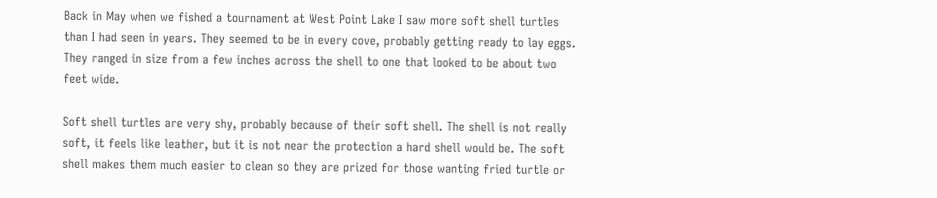Back in May when we fished a tournament at West Point Lake I saw more soft shell turtles than I had seen in years. They seemed to be in every cove, probably getting ready to lay eggs. They ranged in size from a few inches across the shell to one that looked to be about two feet wide.

Soft shell turtles are very shy, probably because of their soft shell. The shell is not really soft, it feels like leather, but it is not near the protection a hard shell would be. The soft shell makes them much easier to clean so they are prized for those wanting fried turtle or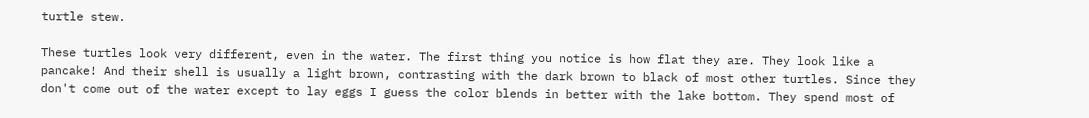turtle stew.

These turtles look very different, even in the water. The first thing you notice is how flat they are. They look like a pancake! And their shell is usually a light brown, contrasting with the dark brown to black of most other turtles. Since they don't come out of the water except to lay eggs I guess the color blends in better with the lake bottom. They spend most of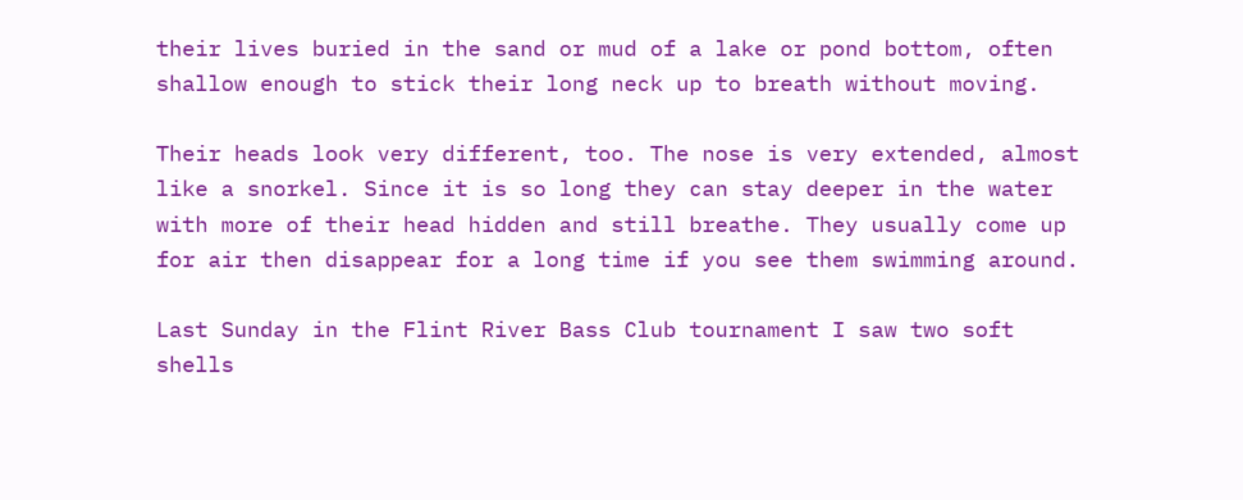their lives buried in the sand or mud of a lake or pond bottom, often shallow enough to stick their long neck up to breath without moving.

Their heads look very different, too. The nose is very extended, almost like a snorkel. Since it is so long they can stay deeper in the water with more of their head hidden and still breathe. They usually come up for air then disappear for a long time if you see them swimming around.

Last Sunday in the Flint River Bass Club tournament I saw two soft shells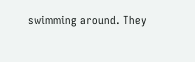swimming around. They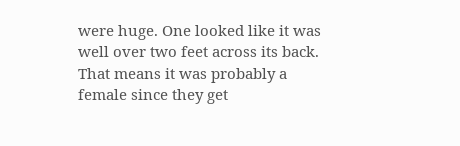were huge. One looked like it was well over two feet across its back. That means it was probably a female since they get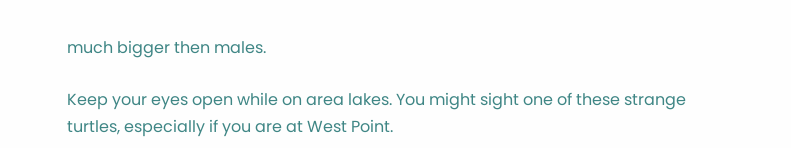much bigger then males.

Keep your eyes open while on area lakes. You might sight one of these strange turtles, especially if you are at West Point.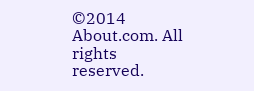©2014 About.com. All rights reserved.